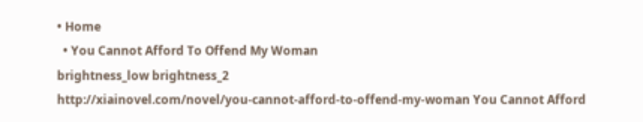• Home
  • You Cannot Afford To Offend My Woman
brightness_low brightness_2
http://xiainovel.com/novel/you-cannot-afford-to-offend-my-woman You Cannot Afford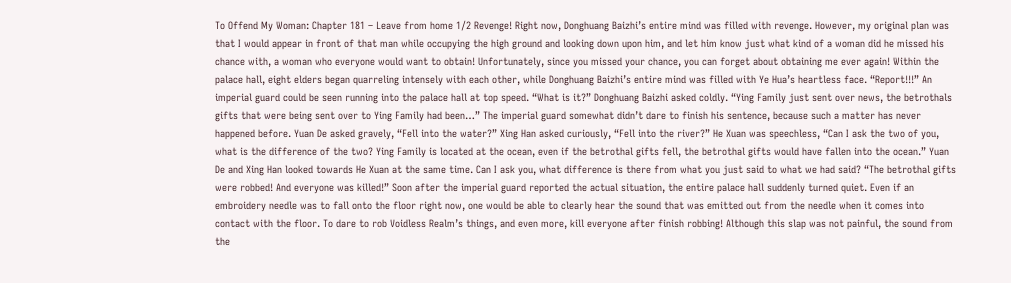To Offend My Woman: Chapter 181 – Leave from home 1/2 Revenge! Right now, Donghuang Baizhi’s entire mind was filled with revenge. However, my original plan was that I would appear in front of that man while occupying the high ground and looking down upon him, and let him know just what kind of a woman did he missed his chance with, a woman who everyone would want to obtain! Unfortunately, since you missed your chance, you can forget about obtaining me ever again! Within the palace hall, eight elders began quarreling intensely with each other, while Donghuang Baizhi’s entire mind was filled with Ye Hua’s heartless face. “Report!!!” An imperial guard could be seen running into the palace hall at top speed. “What is it?” Donghuang Baizhi asked coldly. “Ying Family just sent over news, the betrothals gifts that were being sent over to Ying Family had been…” The imperial guard somewhat didn’t dare to finish his sentence, because such a matter has never happened before. Yuan De asked gravely, “Fell into the water?” Xing Han asked curiously, “Fell into the river?” He Xuan was speechless, “Can I ask the two of you, what is the difference of the two? Ying Family is located at the ocean, even if the betrothal gifts fell, the betrothal gifts would have fallen into the ocean.” Yuan De and Xing Han looked towards He Xuan at the same time. Can I ask you, what difference is there from what you just said to what we had said? “The betrothal gifts were robbed! And everyone was killed!” Soon after the imperial guard reported the actual situation, the entire palace hall suddenly turned quiet. Even if an embroidery needle was to fall onto the floor right now, one would be able to clearly hear the sound that was emitted out from the needle when it comes into contact with the floor. To dare to rob Voidless Realm’s things, and even more, kill everyone after finish robbing! Although this slap was not painful, the sound from the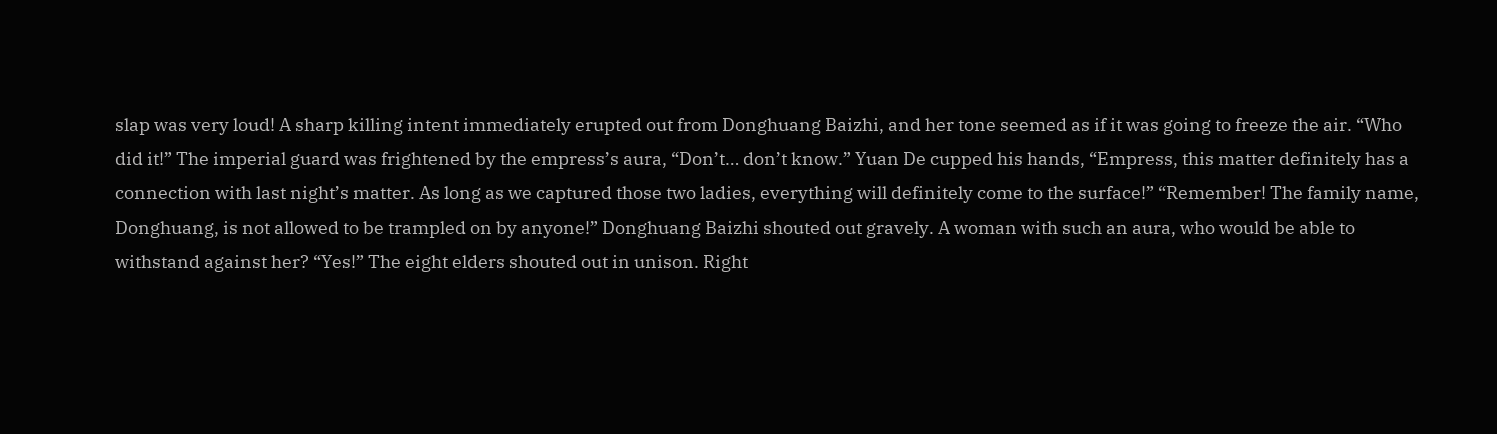slap was very loud! A sharp killing intent immediately erupted out from Donghuang Baizhi, and her tone seemed as if it was going to freeze the air. “Who did it!” The imperial guard was frightened by the empress’s aura, “Don’t… don’t know.” Yuan De cupped his hands, “Empress, this matter definitely has a connection with last night’s matter. As long as we captured those two ladies, everything will definitely come to the surface!” “Remember! The family name, Donghuang, is not allowed to be trampled on by anyone!” Donghuang Baizhi shouted out gravely. A woman with such an aura, who would be able to withstand against her? “Yes!” The eight elders shouted out in unison. Right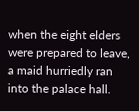when the eight elders were prepared to leave, a maid hurriedly ran into the palace hall.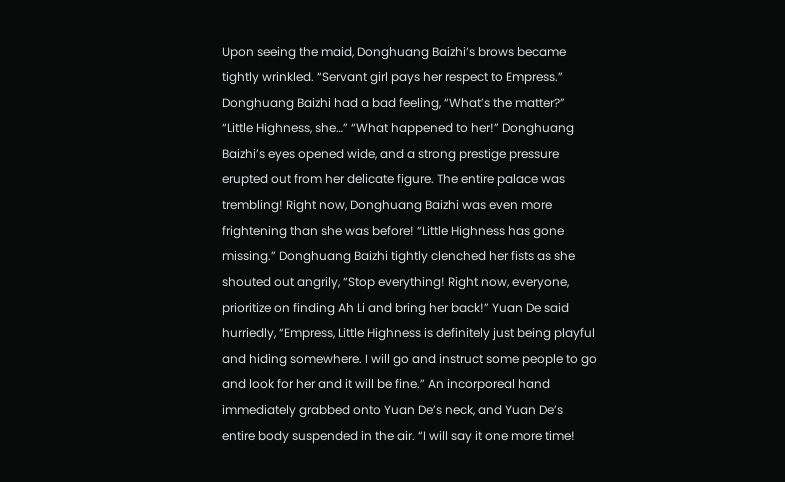Upon seeing the maid, Donghuang Baizhi’s brows became tightly wrinkled. “Servant girl pays her respect to Empress.” Donghuang Baizhi had a bad feeling, “What’s the matter?” “Little Highness, she…” “What happened to her!” Donghuang Baizhi’s eyes opened wide, and a strong prestige pressure erupted out from her delicate figure. The entire palace was trembling! Right now, Donghuang Baizhi was even more frightening than she was before! “Little Highness has gone missing.” Donghuang Baizhi tightly clenched her fists as she shouted out angrily, “Stop everything! Right now, everyone, prioritize on finding Ah Li and bring her back!” Yuan De said hurriedly, “Empress, Little Highness is definitely just being playful and hiding somewhere. I will go and instruct some people to go and look for her and it will be fine.” An incorporeal hand immediately grabbed onto Yuan De’s neck, and Yuan De’s entire body suspended in the air. “I will say it one more time!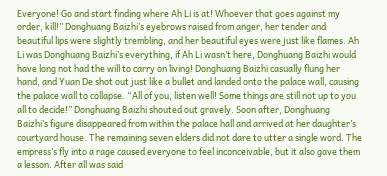Everyone! Go and start finding where Ah Li is at! Whoever that goes against my order, kill!” Donghuang Baizhi’s eyebrows raised from anger, her tender and beautiful lips were slightly trembling, and her beautiful eyes were just like flames. Ah Li was Donghuang Baizhi’s everything, if Ah Li wasn’t here, Donghuang Baizhi would have long not had the will to carry on living! Donghuang Baizhi casually flung her hand, and Yuan De shot out just like a bullet and landed onto the palace wall, causing the palace wall to collapse. “All of you, listen well! Some things are still not up to you all to decide!” Donghuang Baizhi shouted out gravely. Soon after, Donghuang Baizhi’s figure disappeared from within the palace hall and arrived at her daughter’s courtyard house. The remaining seven elders did not dare to utter a single word. The empress’s fly into a rage caused everyone to feel inconceivable, but it also gave them a lesson. After all was said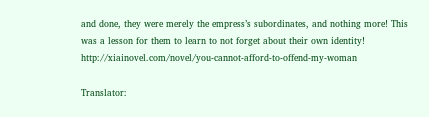and done, they were merely the empress’s subordinates, and nothing more! This was a lesson for them to learn to not forget about their own identity! http://xiainovel.com/novel/you-cannot-afford-to-offend-my-woman

Translator: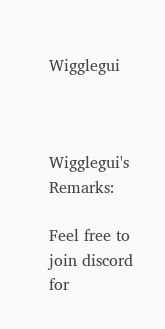Wigglegui



Wigglegui's Remarks:

Feel free to join discord for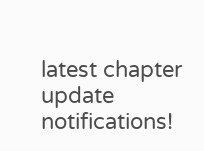latest chapter update notifications!